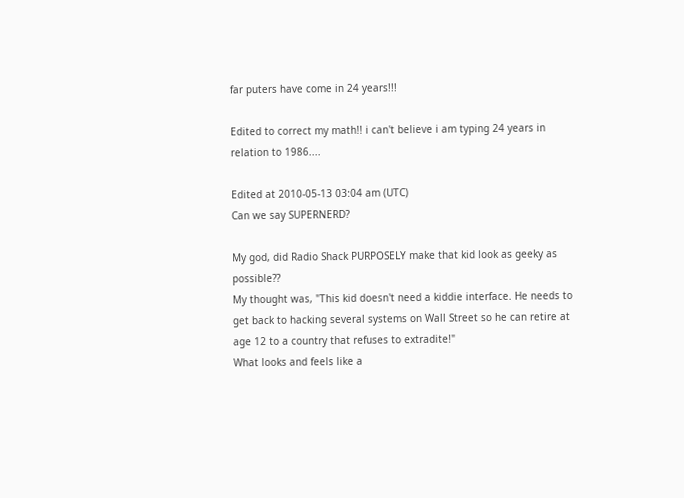far puters have come in 24 years!!!

Edited to correct my math!! i can't believe i am typing 24 years in relation to 1986....

Edited at 2010-05-13 03:04 am (UTC)
Can we say SUPERNERD?

My god, did Radio Shack PURPOSELY make that kid look as geeky as possible??
My thought was, "This kid doesn't need a kiddie interface. He needs to get back to hacking several systems on Wall Street so he can retire at age 12 to a country that refuses to extradite!"
What looks and feels like a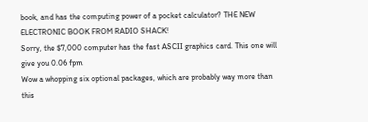book, and has the computing power of a pocket calculator? THE NEW ELECTRONIC BOOK FROM RADIO SHACK!
Sorry, the $7,000 computer has the fast ASCII graphics card. This one will give you 0.06 fpm
Wow a whopping six optional packages, which are probably way more than this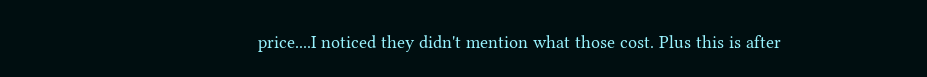price....I noticed they didn't mention what those cost. Plus this is after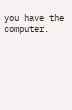you have the computer.